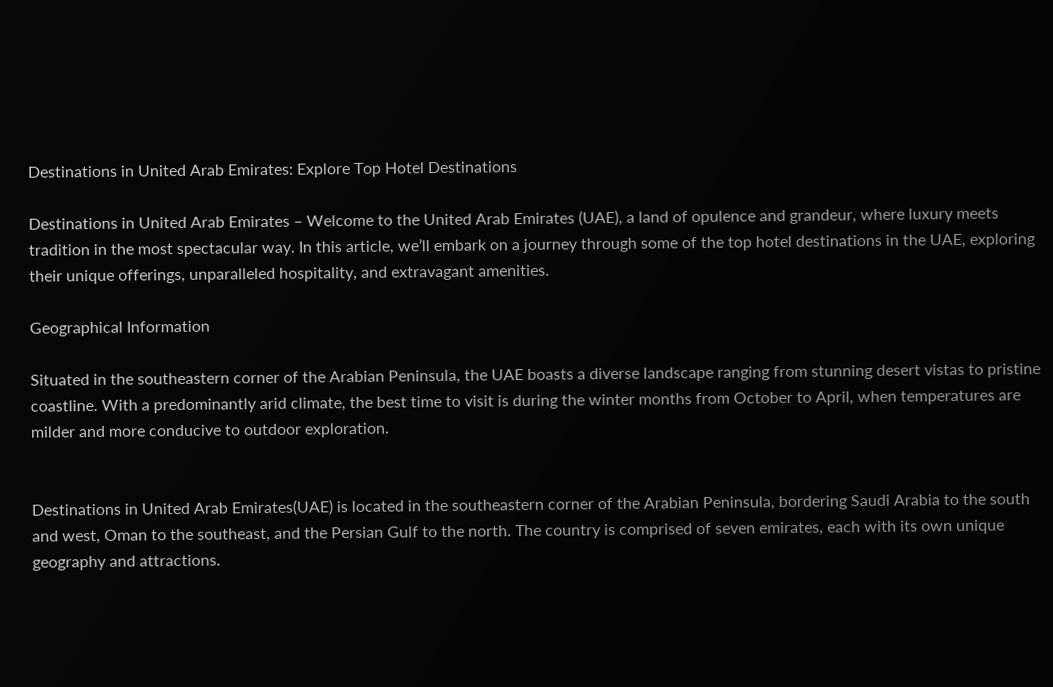Destinations in United Arab Emirates: Explore Top Hotel Destinations

Destinations in United Arab Emirates – Welcome to the United Arab Emirates (UAE), a land of opulence and grandeur, where luxury meets tradition in the most spectacular way. In this article, we’ll embark on a journey through some of the top hotel destinations in the UAE, exploring their unique offerings, unparalleled hospitality, and extravagant amenities.

Geographical Information

Situated in the southeastern corner of the Arabian Peninsula, the UAE boasts a diverse landscape ranging from stunning desert vistas to pristine coastline. With a predominantly arid climate, the best time to visit is during the winter months from October to April, when temperatures are milder and more conducive to outdoor exploration.


Destinations in United Arab Emirates(UAE) is located in the southeastern corner of the Arabian Peninsula, bordering Saudi Arabia to the south and west, Oman to the southeast, and the Persian Gulf to the north. The country is comprised of seven emirates, each with its own unique geography and attractions.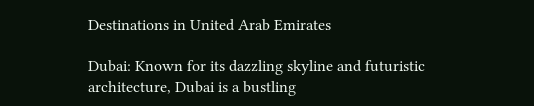Destinations in United Arab Emirates

Dubai: Known for its dazzling skyline and futuristic architecture, Dubai is a bustling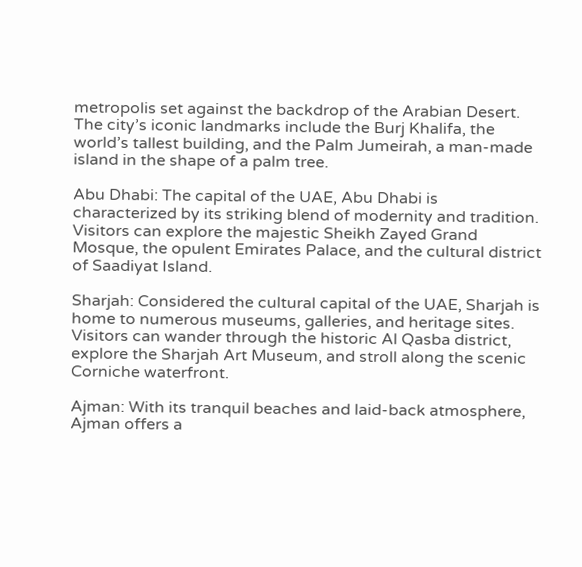metropolis set against the backdrop of the Arabian Desert. The city’s iconic landmarks include the Burj Khalifa, the world’s tallest building, and the Palm Jumeirah, a man-made island in the shape of a palm tree.

Abu Dhabi: The capital of the UAE, Abu Dhabi is characterized by its striking blend of modernity and tradition. Visitors can explore the majestic Sheikh Zayed Grand Mosque, the opulent Emirates Palace, and the cultural district of Saadiyat Island.

Sharjah: Considered the cultural capital of the UAE, Sharjah is home to numerous museums, galleries, and heritage sites. Visitors can wander through the historic Al Qasba district, explore the Sharjah Art Museum, and stroll along the scenic Corniche waterfront.

Ajman: With its tranquil beaches and laid-back atmosphere, Ajman offers a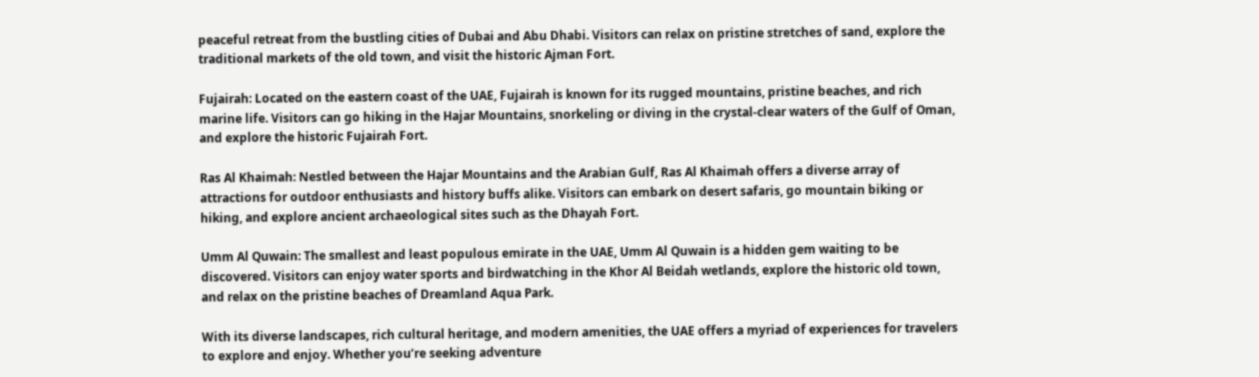peaceful retreat from the bustling cities of Dubai and Abu Dhabi. Visitors can relax on pristine stretches of sand, explore the traditional markets of the old town, and visit the historic Ajman Fort.

Fujairah: Located on the eastern coast of the UAE, Fujairah is known for its rugged mountains, pristine beaches, and rich marine life. Visitors can go hiking in the Hajar Mountains, snorkeling or diving in the crystal-clear waters of the Gulf of Oman, and explore the historic Fujairah Fort.

Ras Al Khaimah: Nestled between the Hajar Mountains and the Arabian Gulf, Ras Al Khaimah offers a diverse array of attractions for outdoor enthusiasts and history buffs alike. Visitors can embark on desert safaris, go mountain biking or hiking, and explore ancient archaeological sites such as the Dhayah Fort.

Umm Al Quwain: The smallest and least populous emirate in the UAE, Umm Al Quwain is a hidden gem waiting to be discovered. Visitors can enjoy water sports and birdwatching in the Khor Al Beidah wetlands, explore the historic old town, and relax on the pristine beaches of Dreamland Aqua Park.

With its diverse landscapes, rich cultural heritage, and modern amenities, the UAE offers a myriad of experiences for travelers to explore and enjoy. Whether you’re seeking adventure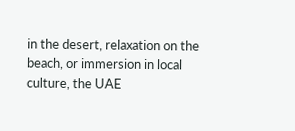in the desert, relaxation on the beach, or immersion in local culture, the UAE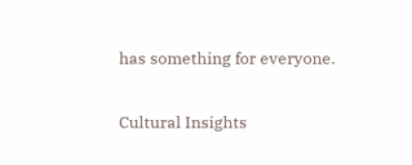has something for everyone.

Cultural Insights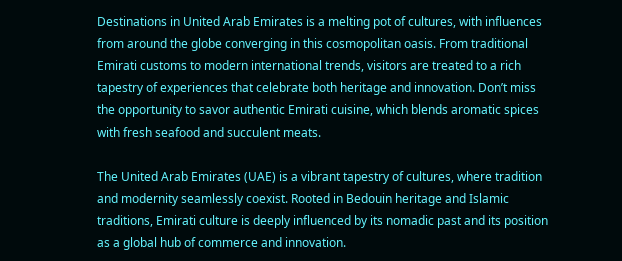Destinations in United Arab Emirates is a melting pot of cultures, with influences from around the globe converging in this cosmopolitan oasis. From traditional Emirati customs to modern international trends, visitors are treated to a rich tapestry of experiences that celebrate both heritage and innovation. Don’t miss the opportunity to savor authentic Emirati cuisine, which blends aromatic spices with fresh seafood and succulent meats.

The United Arab Emirates (UAE) is a vibrant tapestry of cultures, where tradition and modernity seamlessly coexist. Rooted in Bedouin heritage and Islamic traditions, Emirati culture is deeply influenced by its nomadic past and its position as a global hub of commerce and innovation.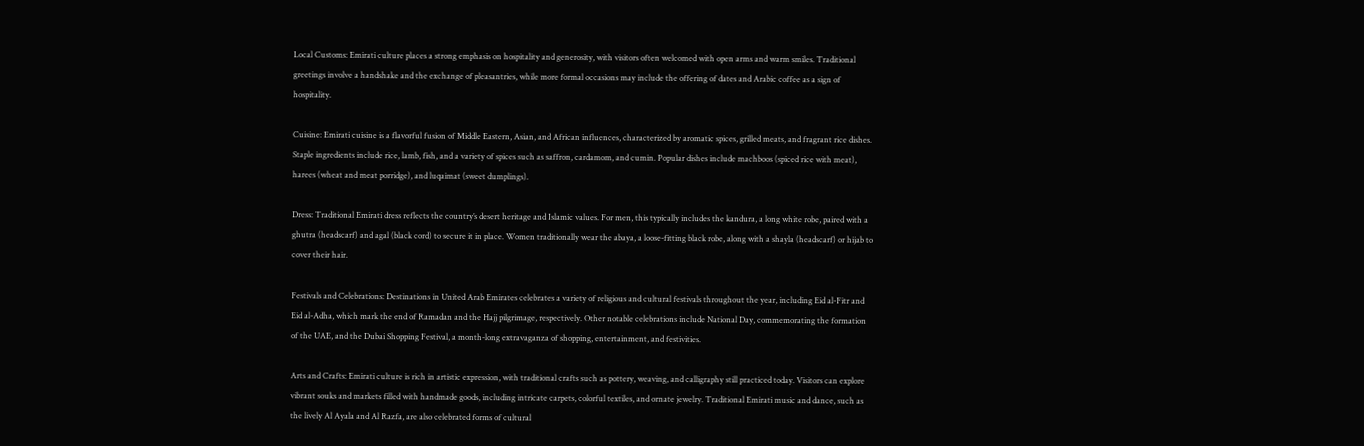Local Customs: Emirati culture places a strong emphasis on hospitality and generosity, with visitors often welcomed with open arms and warm smiles. Traditional greetings involve a handshake and the exchange of pleasantries, while more formal occasions may include the offering of dates and Arabic coffee as a sign of hospitality.

Cuisine: Emirati cuisine is a flavorful fusion of Middle Eastern, Asian, and African influences, characterized by aromatic spices, grilled meats, and fragrant rice dishes. Staple ingredients include rice, lamb, fish, and a variety of spices such as saffron, cardamom, and cumin. Popular dishes include machboos (spiced rice with meat), harees (wheat and meat porridge), and luqaimat (sweet dumplings).

Dress: Traditional Emirati dress reflects the country’s desert heritage and Islamic values. For men, this typically includes the kandura, a long white robe, paired with a ghutra (headscarf) and agal (black cord) to secure it in place. Women traditionally wear the abaya, a loose-fitting black robe, along with a shayla (headscarf) or hijab to cover their hair.

Festivals and Celebrations: Destinations in United Arab Emirates celebrates a variety of religious and cultural festivals throughout the year, including Eid al-Fitr and Eid al-Adha, which mark the end of Ramadan and the Hajj pilgrimage, respectively. Other notable celebrations include National Day, commemorating the formation of the UAE, and the Dubai Shopping Festival, a month-long extravaganza of shopping, entertainment, and festivities.

Arts and Crafts: Emirati culture is rich in artistic expression, with traditional crafts such as pottery, weaving, and calligraphy still practiced today. Visitors can explore vibrant souks and markets filled with handmade goods, including intricate carpets, colorful textiles, and ornate jewelry. Traditional Emirati music and dance, such as the lively Al Ayala and Al Razfa, are also celebrated forms of cultural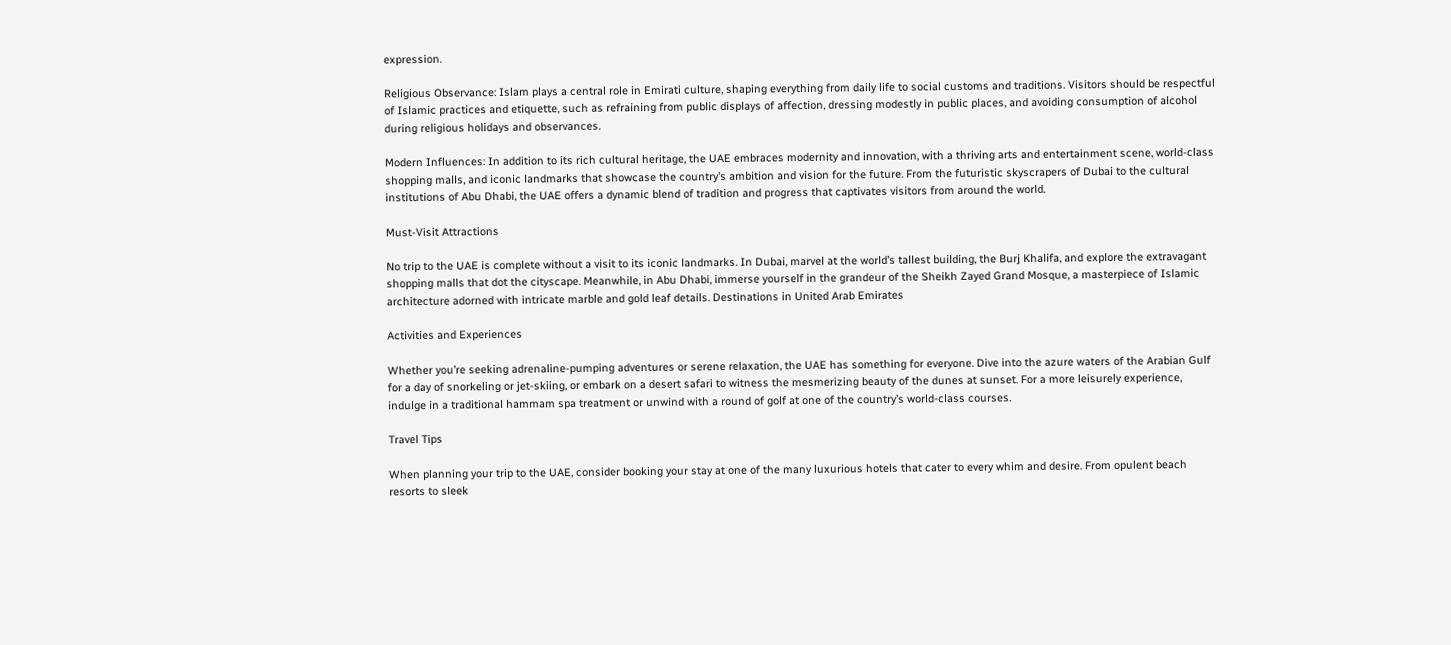expression.

Religious Observance: Islam plays a central role in Emirati culture, shaping everything from daily life to social customs and traditions. Visitors should be respectful of Islamic practices and etiquette, such as refraining from public displays of affection, dressing modestly in public places, and avoiding consumption of alcohol during religious holidays and observances.

Modern Influences: In addition to its rich cultural heritage, the UAE embraces modernity and innovation, with a thriving arts and entertainment scene, world-class shopping malls, and iconic landmarks that showcase the country’s ambition and vision for the future. From the futuristic skyscrapers of Dubai to the cultural institutions of Abu Dhabi, the UAE offers a dynamic blend of tradition and progress that captivates visitors from around the world.

Must-Visit Attractions

No trip to the UAE is complete without a visit to its iconic landmarks. In Dubai, marvel at the world’s tallest building, the Burj Khalifa, and explore the extravagant shopping malls that dot the cityscape. Meanwhile, in Abu Dhabi, immerse yourself in the grandeur of the Sheikh Zayed Grand Mosque, a masterpiece of Islamic architecture adorned with intricate marble and gold leaf details. Destinations in United Arab Emirates

Activities and Experiences

Whether you’re seeking adrenaline-pumping adventures or serene relaxation, the UAE has something for everyone. Dive into the azure waters of the Arabian Gulf for a day of snorkeling or jet-skiing, or embark on a desert safari to witness the mesmerizing beauty of the dunes at sunset. For a more leisurely experience, indulge in a traditional hammam spa treatment or unwind with a round of golf at one of the country’s world-class courses.

Travel Tips

When planning your trip to the UAE, consider booking your stay at one of the many luxurious hotels that cater to every whim and desire. From opulent beach resorts to sleek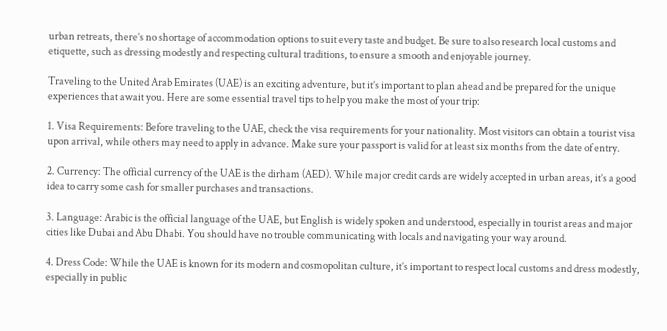urban retreats, there’s no shortage of accommodation options to suit every taste and budget. Be sure to also research local customs and etiquette, such as dressing modestly and respecting cultural traditions, to ensure a smooth and enjoyable journey.

Traveling to the United Arab Emirates (UAE) is an exciting adventure, but it’s important to plan ahead and be prepared for the unique experiences that await you. Here are some essential travel tips to help you make the most of your trip:

1. Visa Requirements: Before traveling to the UAE, check the visa requirements for your nationality. Most visitors can obtain a tourist visa upon arrival, while others may need to apply in advance. Make sure your passport is valid for at least six months from the date of entry.

2. Currency: The official currency of the UAE is the dirham (AED). While major credit cards are widely accepted in urban areas, it’s a good idea to carry some cash for smaller purchases and transactions.

3. Language: Arabic is the official language of the UAE, but English is widely spoken and understood, especially in tourist areas and major cities like Dubai and Abu Dhabi. You should have no trouble communicating with locals and navigating your way around.

4. Dress Code: While the UAE is known for its modern and cosmopolitan culture, it’s important to respect local customs and dress modestly, especially in public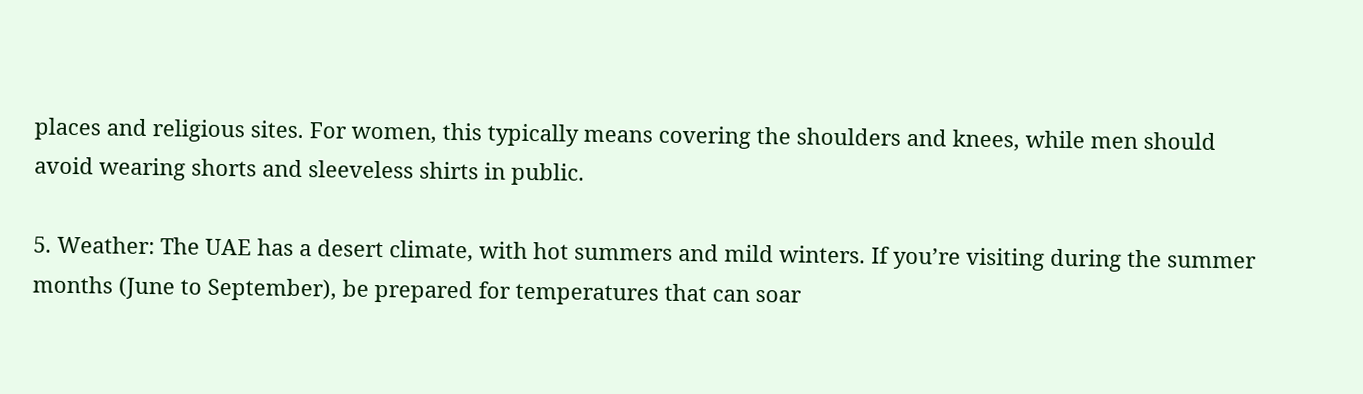places and religious sites. For women, this typically means covering the shoulders and knees, while men should avoid wearing shorts and sleeveless shirts in public.

5. Weather: The UAE has a desert climate, with hot summers and mild winters. If you’re visiting during the summer months (June to September), be prepared for temperatures that can soar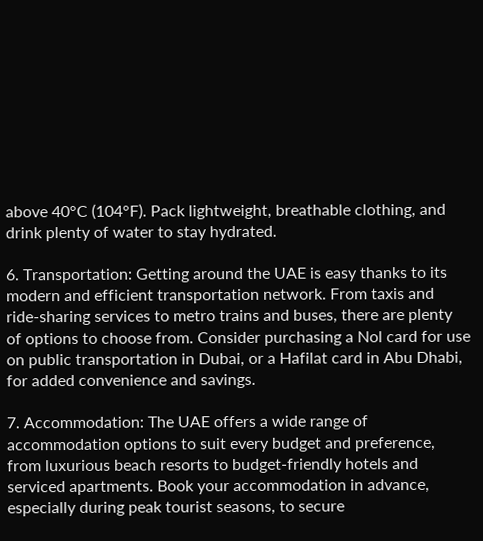above 40°C (104°F). Pack lightweight, breathable clothing, and drink plenty of water to stay hydrated.

6. Transportation: Getting around the UAE is easy thanks to its modern and efficient transportation network. From taxis and ride-sharing services to metro trains and buses, there are plenty of options to choose from. Consider purchasing a Nol card for use on public transportation in Dubai, or a Hafilat card in Abu Dhabi, for added convenience and savings.

7. Accommodation: The UAE offers a wide range of accommodation options to suit every budget and preference, from luxurious beach resorts to budget-friendly hotels and serviced apartments. Book your accommodation in advance, especially during peak tourist seasons, to secure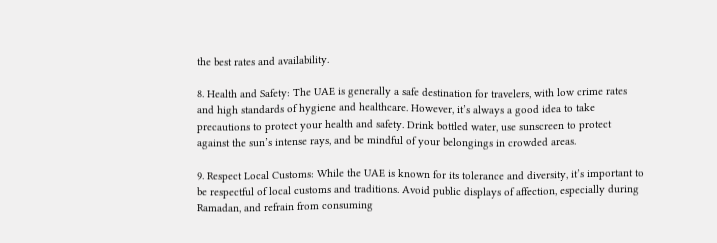the best rates and availability.

8. Health and Safety: The UAE is generally a safe destination for travelers, with low crime rates and high standards of hygiene and healthcare. However, it’s always a good idea to take precautions to protect your health and safety. Drink bottled water, use sunscreen to protect against the sun’s intense rays, and be mindful of your belongings in crowded areas.

9. Respect Local Customs: While the UAE is known for its tolerance and diversity, it’s important to be respectful of local customs and traditions. Avoid public displays of affection, especially during Ramadan, and refrain from consuming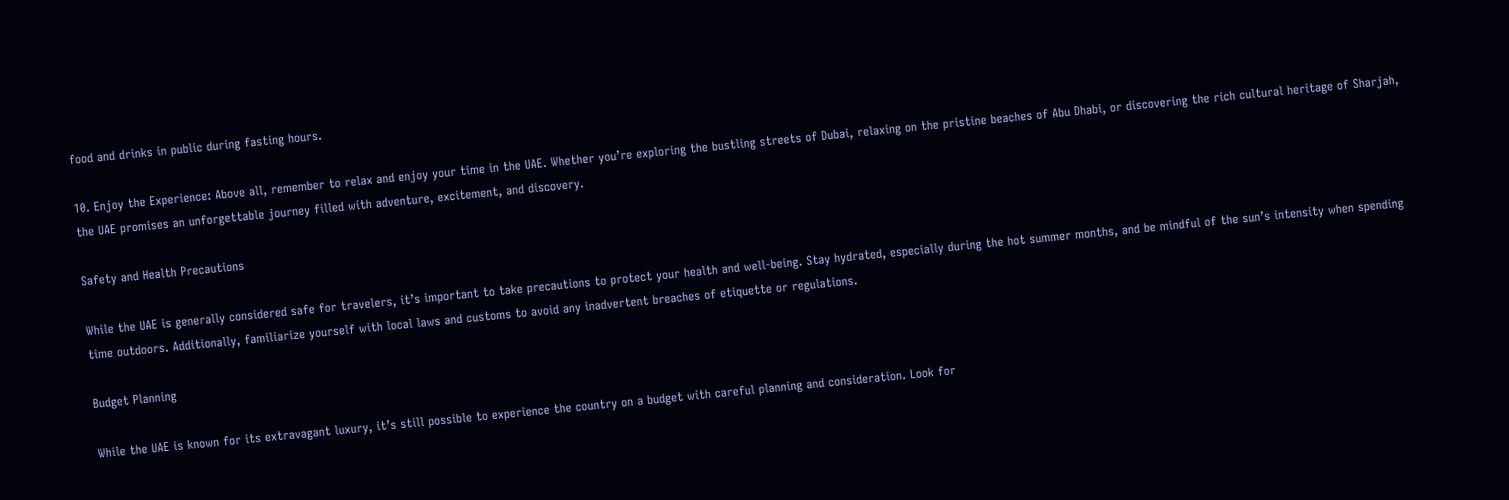food and drinks in public during fasting hours.

10. Enjoy the Experience: Above all, remember to relax and enjoy your time in the UAE. Whether you’re exploring the bustling streets of Dubai, relaxing on the pristine beaches of Abu Dhabi, or discovering the rich cultural heritage of Sharjah, the UAE promises an unforgettable journey filled with adventure, excitement, and discovery.

Safety and Health Precautions

While the UAE is generally considered safe for travelers, it’s important to take precautions to protect your health and well-being. Stay hydrated, especially during the hot summer months, and be mindful of the sun’s intensity when spending time outdoors. Additionally, familiarize yourself with local laws and customs to avoid any inadvertent breaches of etiquette or regulations.

Budget Planning

While the UAE is known for its extravagant luxury, it’s still possible to experience the country on a budget with careful planning and consideration. Look for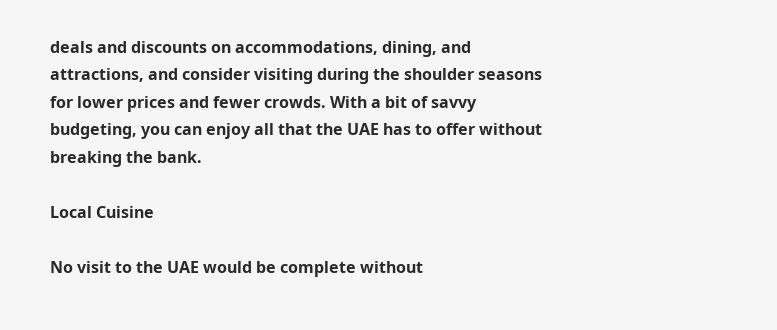deals and discounts on accommodations, dining, and attractions, and consider visiting during the shoulder seasons for lower prices and fewer crowds. With a bit of savvy budgeting, you can enjoy all that the UAE has to offer without breaking the bank.

Local Cuisine

No visit to the UAE would be complete without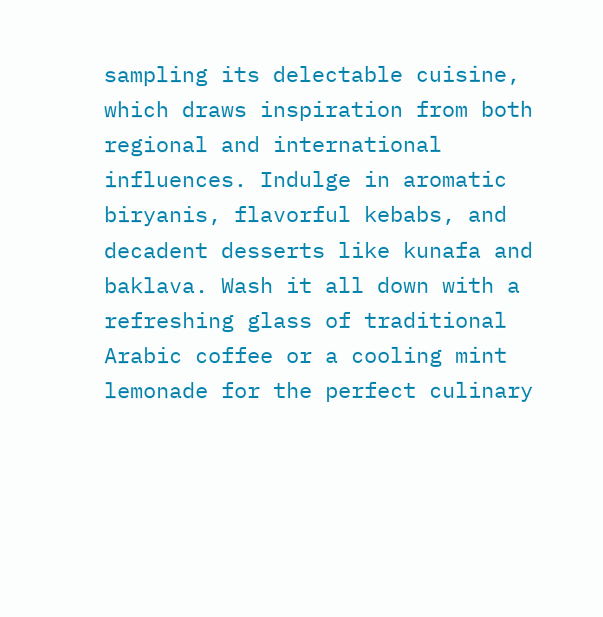sampling its delectable cuisine, which draws inspiration from both regional and international influences. Indulge in aromatic biryanis, flavorful kebabs, and decadent desserts like kunafa and baklava. Wash it all down with a refreshing glass of traditional Arabic coffee or a cooling mint lemonade for the perfect culinary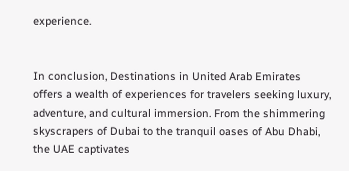experience.


In conclusion, Destinations in United Arab Emirates offers a wealth of experiences for travelers seeking luxury, adventure, and cultural immersion. From the shimmering skyscrapers of Dubai to the tranquil oases of Abu Dhabi, the UAE captivates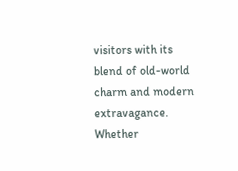visitors with its blend of old-world charm and modern extravagance. Whether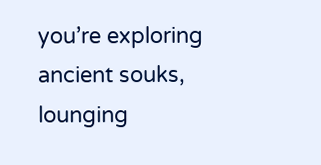you’re exploring ancient souks, lounging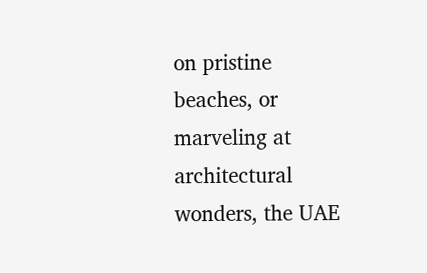on pristine beaches, or marveling at architectural wonders, the UAE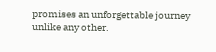promises an unforgettable journey unlike any other.